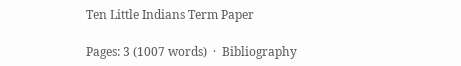Ten Little Indians Term Paper

Pages: 3 (1007 words)  ·  Bibliography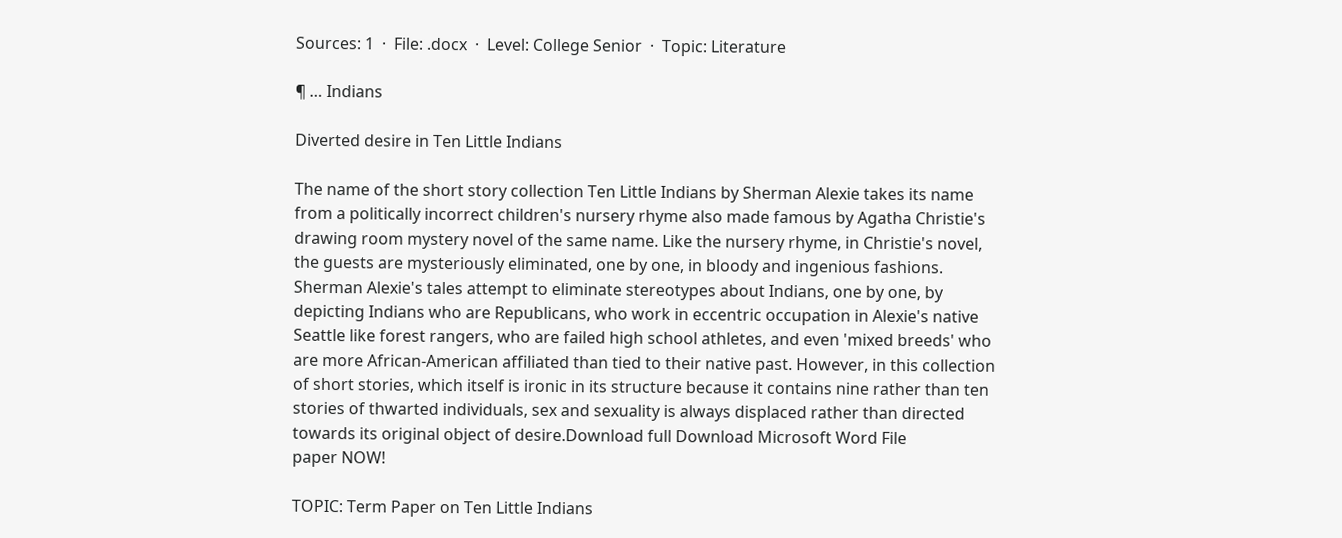Sources: 1  ·  File: .docx  ·  Level: College Senior  ·  Topic: Literature

¶ … Indians

Diverted desire in Ten Little Indians

The name of the short story collection Ten Little Indians by Sherman Alexie takes its name from a politically incorrect children's nursery rhyme also made famous by Agatha Christie's drawing room mystery novel of the same name. Like the nursery rhyme, in Christie's novel, the guests are mysteriously eliminated, one by one, in bloody and ingenious fashions. Sherman Alexie's tales attempt to eliminate stereotypes about Indians, one by one, by depicting Indians who are Republicans, who work in eccentric occupation in Alexie's native Seattle like forest rangers, who are failed high school athletes, and even 'mixed breeds' who are more African-American affiliated than tied to their native past. However, in this collection of short stories, which itself is ironic in its structure because it contains nine rather than ten stories of thwarted individuals, sex and sexuality is always displaced rather than directed towards its original object of desire.Download full Download Microsoft Word File
paper NOW!

TOPIC: Term Paper on Ten Little Indians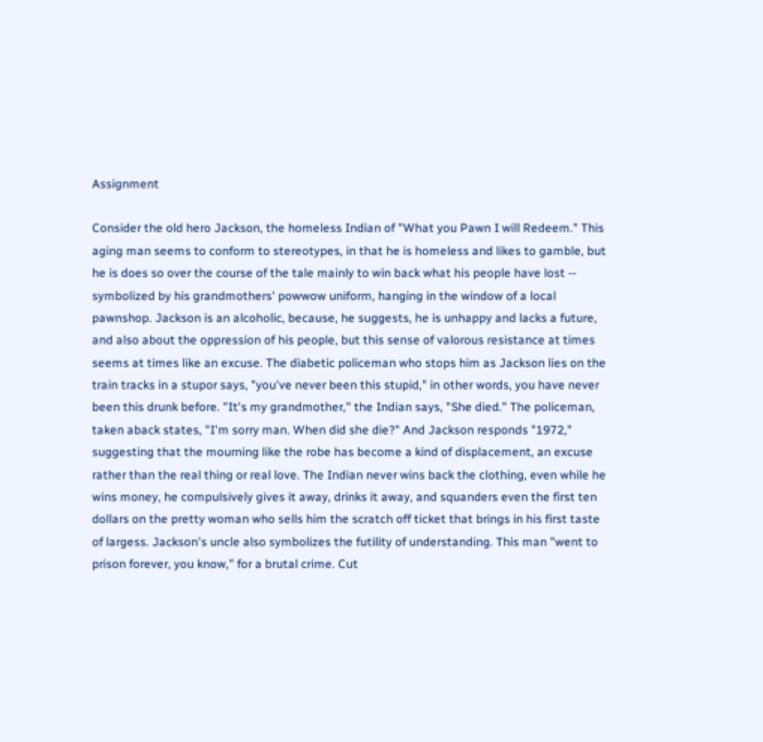Assignment

Consider the old hero Jackson, the homeless Indian of "What you Pawn I will Redeem." This aging man seems to conform to stereotypes, in that he is homeless and likes to gamble, but he is does so over the course of the tale mainly to win back what his people have lost -- symbolized by his grandmothers' powwow uniform, hanging in the window of a local pawnshop. Jackson is an alcoholic, because, he suggests, he is unhappy and lacks a future, and also about the oppression of his people, but this sense of valorous resistance at times seems at times like an excuse. The diabetic policeman who stops him as Jackson lies on the train tracks in a stupor says, "you've never been this stupid," in other words, you have never been this drunk before. "It's my grandmother," the Indian says, "She died." The policeman, taken aback states, "I'm sorry man. When did she die?" And Jackson responds "1972," suggesting that the mourning like the robe has become a kind of displacement, an excuse rather than the real thing or real love. The Indian never wins back the clothing, even while he wins money, he compulsively gives it away, drinks it away, and squanders even the first ten dollars on the pretty woman who sells him the scratch off ticket that brings in his first taste of largess. Jackson's uncle also symbolizes the futility of understanding. This man "went to prison forever, you know," for a brutal crime. Cut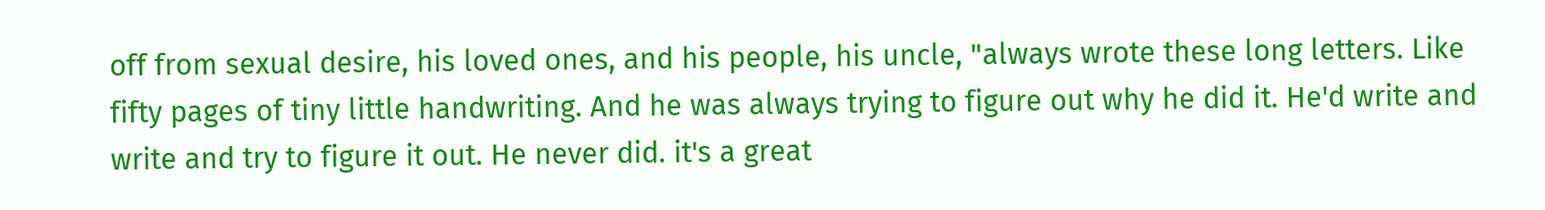off from sexual desire, his loved ones, and his people, his uncle, "always wrote these long letters. Like fifty pages of tiny little handwriting. And he was always trying to figure out why he did it. He'd write and write and try to figure it out. He never did. it's a great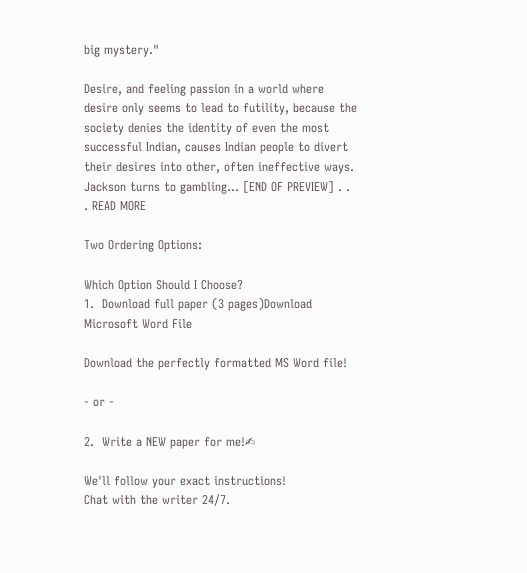big mystery."

Desire, and feeling passion in a world where desire only seems to lead to futility, because the society denies the identity of even the most successful Indian, causes Indian people to divert their desires into other, often ineffective ways. Jackson turns to gambling… [END OF PREVIEW] . . . READ MORE

Two Ordering Options:

Which Option Should I Choose?
1.  Download full paper (3 pages)Download Microsoft Word File

Download the perfectly formatted MS Word file!

- or -

2.  Write a NEW paper for me!✍

We'll follow your exact instructions!
Chat with the writer 24/7.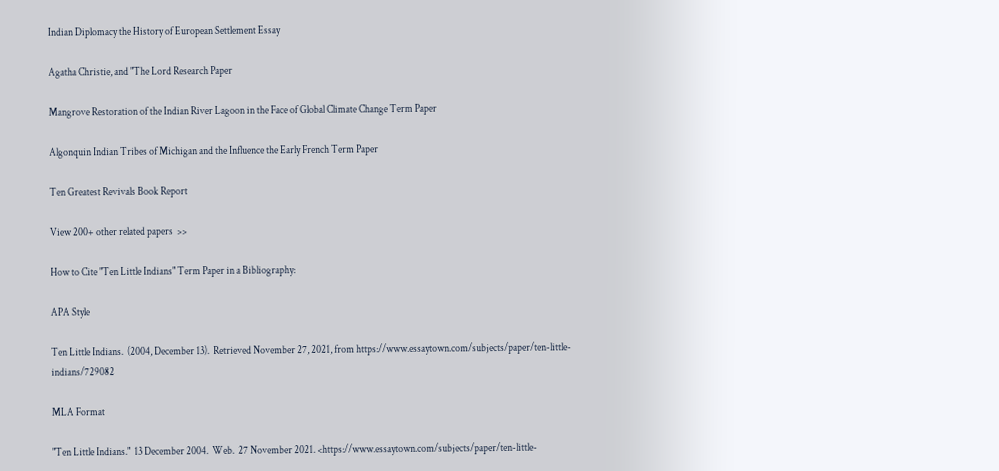Indian Diplomacy the History of European Settlement Essay

Agatha Christie, and "The Lord Research Paper

Mangrove Restoration of the Indian River Lagoon in the Face of Global Climate Change Term Paper

Algonquin Indian Tribes of Michigan and the Influence the Early French Term Paper

Ten Greatest Revivals Book Report

View 200+ other related papers  >>

How to Cite "Ten Little Indians" Term Paper in a Bibliography:

APA Style

Ten Little Indians.  (2004, December 13).  Retrieved November 27, 2021, from https://www.essaytown.com/subjects/paper/ten-little-indians/729082

MLA Format

"Ten Little Indians."  13 December 2004.  Web.  27 November 2021. <https://www.essaytown.com/subjects/paper/ten-little-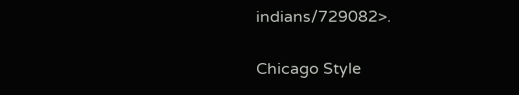indians/729082>.

Chicago Style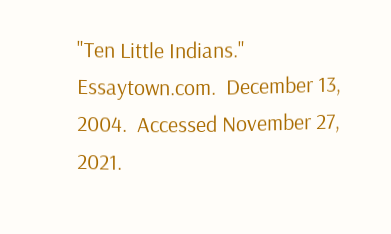"Ten Little Indians."  Essaytown.com.  December 13, 2004.  Accessed November 27, 2021.